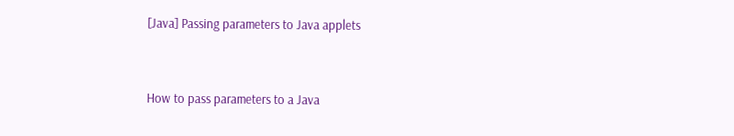[Java] Passing parameters to Java applets


How to pass parameters to a Java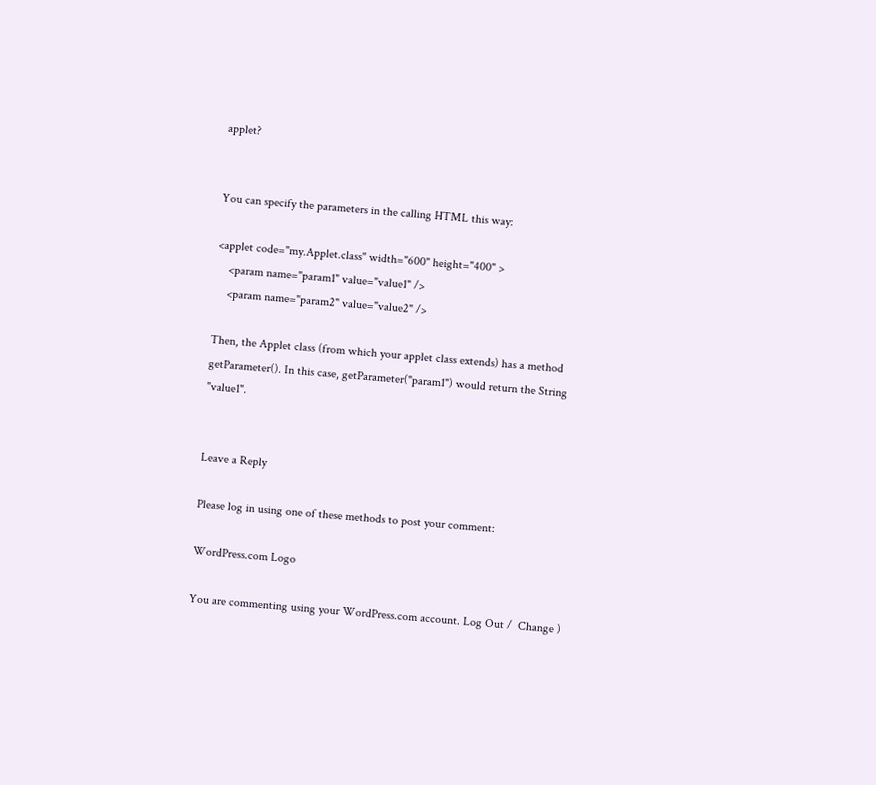applet?


You can specify the parameters in the calling HTML this way:

<applet code="my.Applet.class" width="600" height="400" >
    <param name="param1" value="value1" />
    <param name="param2" value="value2" />

Then, the Applet class (from which your applet class extends) has a method getParameter(). In this case, getParameter("param1") would return the String "value1".


Leave a Reply

Please log in using one of these methods to post your comment:

WordPress.com Logo

You are commenting using your WordPress.com account. Log Out /  Change )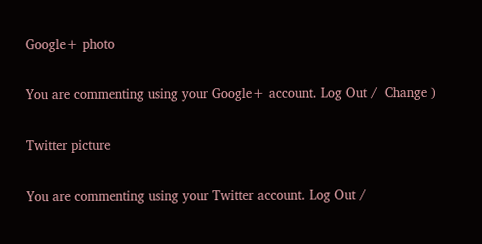Google+ photo

You are commenting using your Google+ account. Log Out /  Change )

Twitter picture

You are commenting using your Twitter account. Log Out /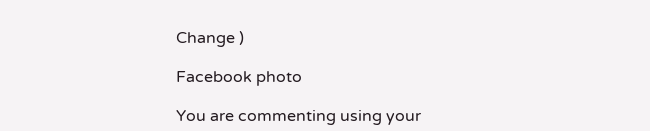Change )

Facebook photo

You are commenting using your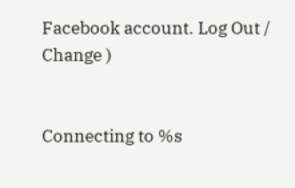Facebook account. Log Out /  Change )


Connecting to %s